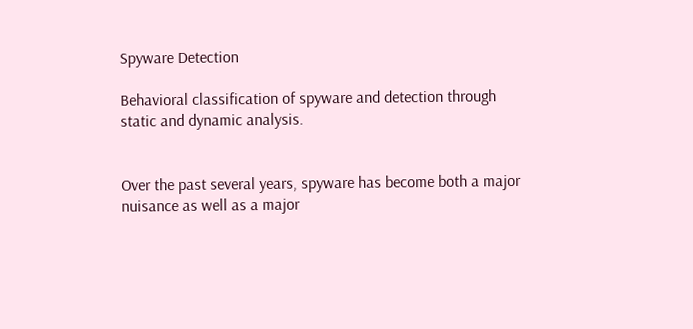Spyware Detection

Behavioral classification of spyware and detection through static and dynamic analysis.


Over the past several years, spyware has become both a major nuisance as well as a major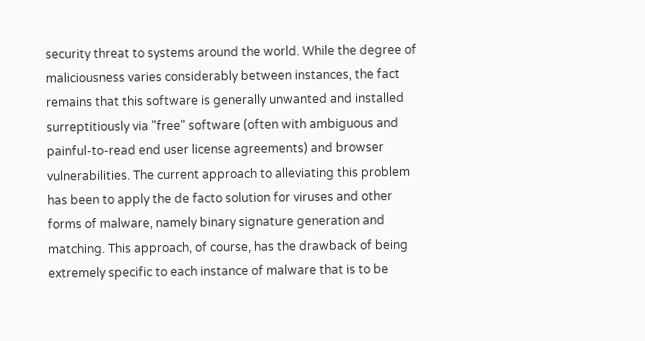security threat to systems around the world. While the degree of maliciousness varies considerably between instances, the fact remains that this software is generally unwanted and installed surreptitiously via "free" software (often with ambiguous and painful-to-read end user license agreements) and browser vulnerabilities. The current approach to alleviating this problem has been to apply the de facto solution for viruses and other forms of malware, namely binary signature generation and matching. This approach, of course, has the drawback of being extremely specific to each instance of malware that is to be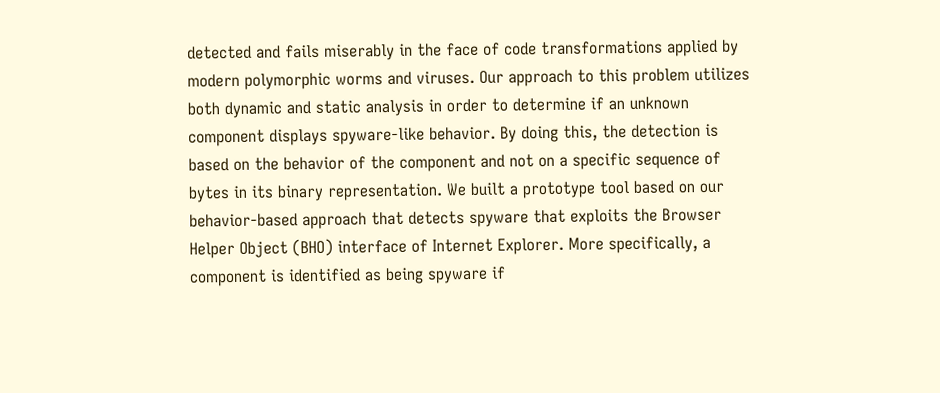detected and fails miserably in the face of code transformations applied by modern polymorphic worms and viruses. Our approach to this problem utilizes both dynamic and static analysis in order to determine if an unknown component displays spyware-like behavior. By doing this, the detection is based on the behavior of the component and not on a specific sequence of bytes in its binary representation. We built a prototype tool based on our behavior-based approach that detects spyware that exploits the Browser Helper Object (BHO) interface of Internet Explorer. More specifically, a component is identified as being spyware if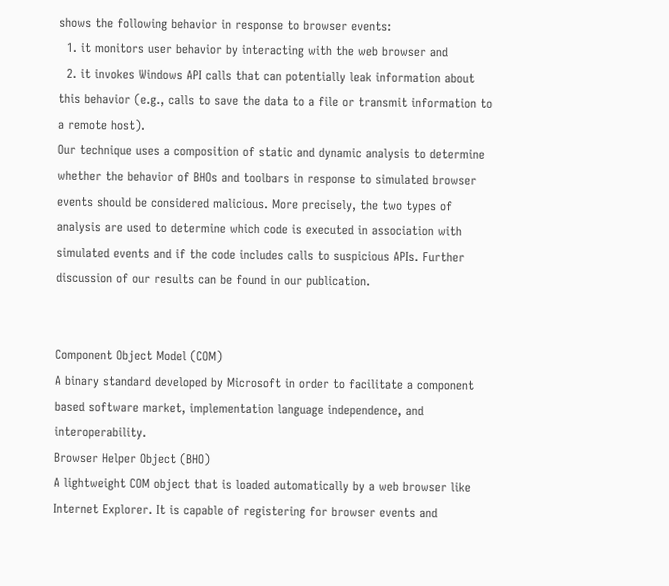shows the following behavior in response to browser events:
  1. it monitors user behavior by interacting with the web browser and
  2. it invokes Windows API calls that can potentially leak information about this behavior (e.g., calls to save the data to a file or transmit information to a remote host).
Our technique uses a composition of static and dynamic analysis to determine whether the behavior of BHOs and toolbars in response to simulated browser events should be considered malicious. More precisely, the two types of analysis are used to determine which code is executed in association with simulated events and if the code includes calls to suspicious APIs. Further discussion of our results can be found in our publication.


Component Object Model (COM)
A binary standard developed by Microsoft in order to facilitate a component based software market, implementation language independence, and interoperability.
Browser Helper Object (BHO)
A lightweight COM object that is loaded automatically by a web browser like Internet Explorer. It is capable of registering for browser events and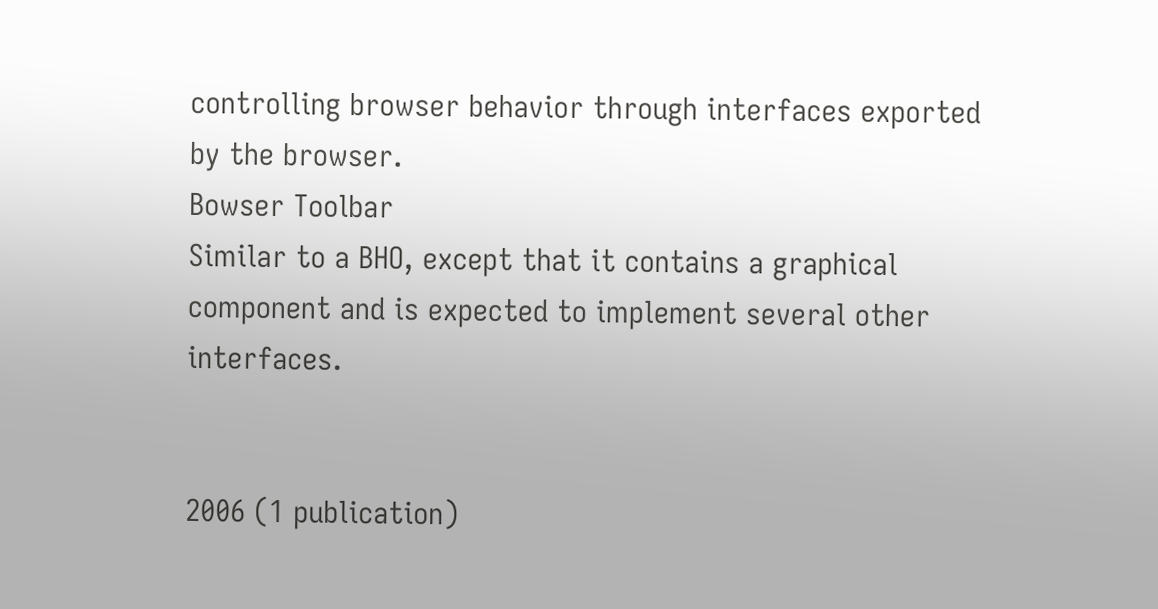controlling browser behavior through interfaces exported by the browser.
Bowser Toolbar
Similar to a BHO, except that it contains a graphical component and is expected to implement several other interfaces.


2006 (1 publication)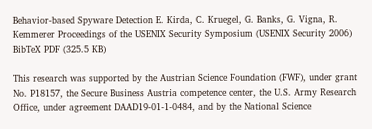Behavior-based Spyware Detection E. Kirda, C. Kruegel, G. Banks, G. Vigna, R. Kemmerer Proceedings of the USENIX Security Symposium (USENIX Security 2006) BibTeX PDF (325.5 KB)

This research was supported by the Austrian Science Foundation (FWF), under grant No. P18157, the Secure Business Austria competence center, the U.S. Army Research Office, under agreement DAAD19-01-1-0484, and by the National Science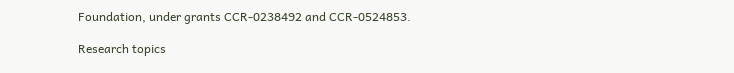Foundation, under grants CCR-0238492 and CCR-0524853.

Research topics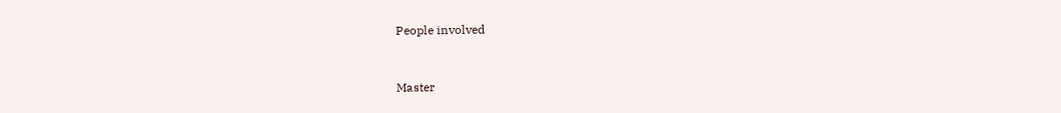People involved


Master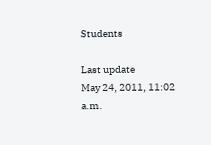Students

Last update
May 24, 2011, 11:02 a.m.